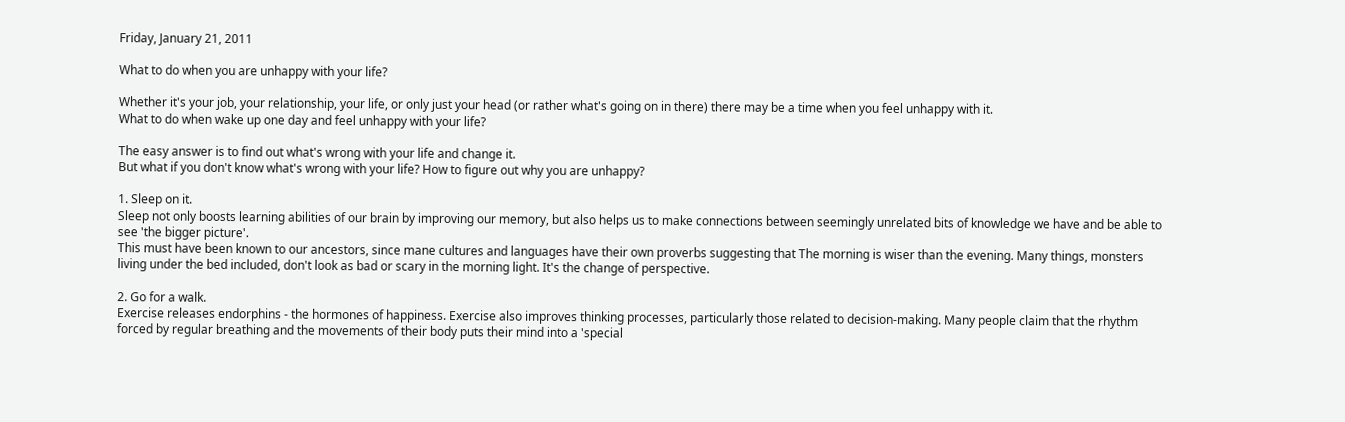Friday, January 21, 2011

What to do when you are unhappy with your life?

Whether it's your job, your relationship, your life, or only just your head (or rather what's going on in there) there may be a time when you feel unhappy with it.
What to do when wake up one day and feel unhappy with your life?

The easy answer is to find out what's wrong with your life and change it.
But what if you don't know what's wrong with your life? How to figure out why you are unhappy?

1. Sleep on it.
Sleep not only boosts learning abilities of our brain by improving our memory, but also helps us to make connections between seemingly unrelated bits of knowledge we have and be able to see 'the bigger picture'.
This must have been known to our ancestors, since mane cultures and languages have their own proverbs suggesting that The morning is wiser than the evening. Many things, monsters living under the bed included, don't look as bad or scary in the morning light. It's the change of perspective.

2. Go for a walk.
Exercise releases endorphins - the hormones of happiness. Exercise also improves thinking processes, particularly those related to decision-making. Many people claim that the rhythm forced by regular breathing and the movements of their body puts their mind into a 'special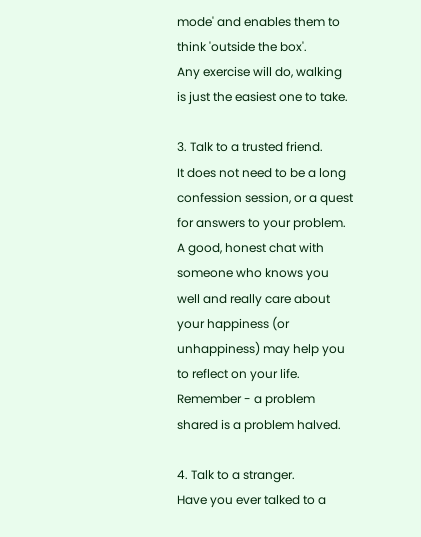mode' and enables them to think 'outside the box'.
Any exercise will do, walking is just the easiest one to take.

3. Talk to a trusted friend.
It does not need to be a long confession session, or a quest for answers to your problem. A good, honest chat with someone who knows you well and really care about your happiness (or unhappiness) may help you to reflect on your life. Remember - a problem shared is a problem halved.

4. Talk to a stranger.
Have you ever talked to a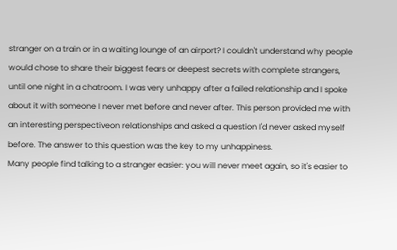stranger on a train or in a waiting lounge of an airport? I couldn't understand why people would chose to share their biggest fears or deepest secrets with complete strangers, until one night in a chatroom. I was very unhappy after a failed relationship and I spoke about it with someone I never met before and never after. This person provided me with an interesting perspectiveon relationships and asked a question I'd never asked myself before. The answer to this question was the key to my unhappiness.
Many people find talking to a stranger easier: you will never meet again, so it's easier to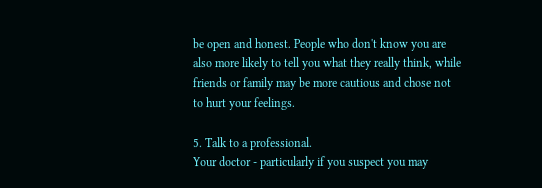be open and honest. People who don't know you are also more likely to tell you what they really think, while friends or family may be more cautious and chose not to hurt your feelings.

5. Talk to a professional.
Your doctor - particularly if you suspect you may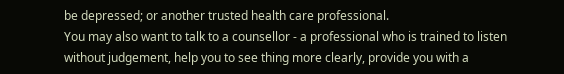be depressed; or another trusted health care professional.
You may also want to talk to a counsellor - a professional who is trained to listen without judgement, help you to see thing more clearly, provide you with a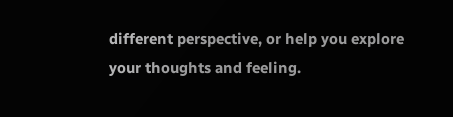different perspective, or help you explore your thoughts and feeling.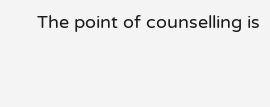The point of counselling is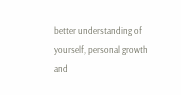better understanding of yourself, personal growth and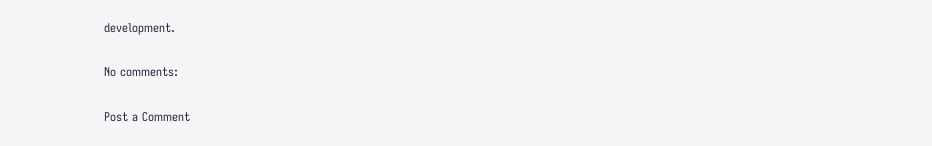development.

No comments:

Post a Comment